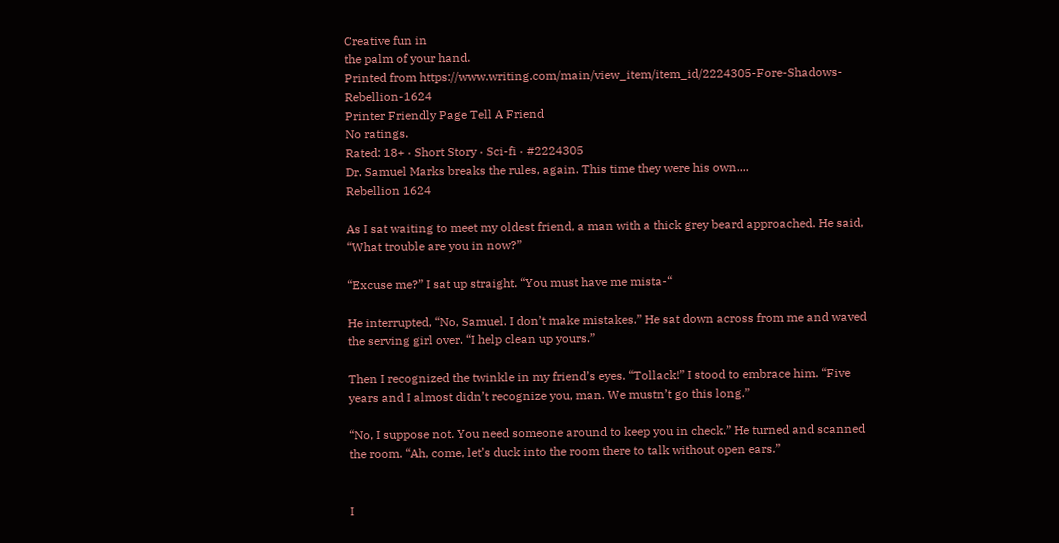Creative fun in
the palm of your hand.
Printed from https://www.writing.com/main/view_item/item_id/2224305-Fore-Shadows-Rebellion-1624
Printer Friendly Page Tell A Friend
No ratings.
Rated: 18+ · Short Story · Sci-fi · #2224305
Dr. Samuel Marks breaks the rules, again. This time they were his own....
Rebellion 1624

As I sat waiting to meet my oldest friend, a man with a thick grey beard approached. He said, “What trouble are you in now?”

“Excuse me?” I sat up straight. “You must have me mista-“

He interrupted, “No, Samuel. I don’t make mistakes.” He sat down across from me and waved the serving girl over. “I help clean up yours.”

Then I recognized the twinkle in my friend’s eyes. “Tollack!” I stood to embrace him. “Five years and I almost didn’t recognize you, man. We mustn’t go this long.”

“No, I suppose not. You need someone around to keep you in check.” He turned and scanned the room. “Ah, come, let’s duck into the room there to talk without open ears.”


I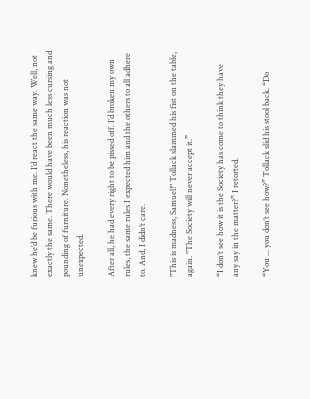knew he’d be furious with me. I’d react the same way. Well, not exactly the same. There would have been much less cursing and pounding of furniture. Nonetheless, his reaction was not unexpected.

After all, he had every right to be pissed off. I’d broken my own rules, the same rules I expected him and the others to all adhere to. And, I didn’t care.

"This is madness, Samuel!" Tollack slammed his fist on the table, again. "The Society will never accept it.”

“I don’t see how it is the Society has come to think they have any say in the matter?” I retorted.

“You ... you don’t see how?” Tollack slid his stool back. “Do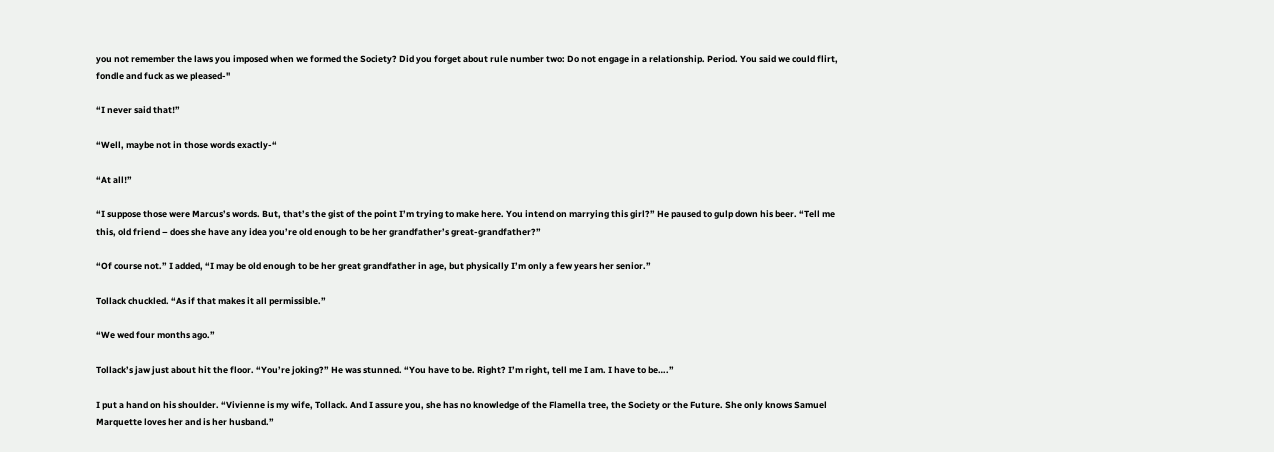you not remember the laws you imposed when we formed the Society? Did you forget about rule number two: Do not engage in a relationship. Period. You said we could flirt, fondle and fuck as we pleased-"

“I never said that!”

“Well, maybe not in those words exactly-“

“At all!”

“I suppose those were Marcus’s words. But, that’s the gist of the point I’m trying to make here. You intend on marrying this girl?” He paused to gulp down his beer. “Tell me this, old friend – does she have any idea you’re old enough to be her grandfather’s great-grandfather?”

“Of course not.” I added, “I may be old enough to be her great grandfather in age, but physically I’m only a few years her senior.”

Tollack chuckled. “As if that makes it all permissible.”

“We wed four months ago.”

Tollack’s jaw just about hit the floor. “You’re joking?” He was stunned. “You have to be. Right? I’m right, tell me I am. I have to be….”

I put a hand on his shoulder. “Vivienne is my wife, Tollack. And I assure you, she has no knowledge of the Flamella tree, the Society or the Future. She only knows Samuel Marquette loves her and is her husband.”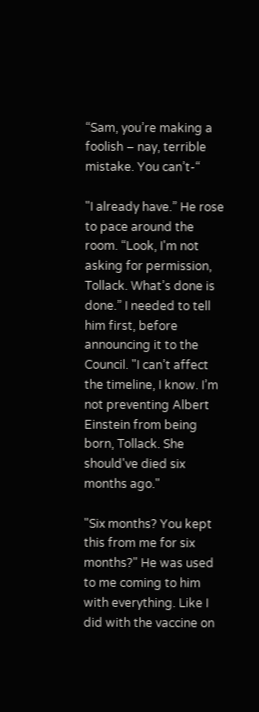“Sam, you’re making a foolish – nay, terrible mistake. You can’t-“

"I already have.” He rose to pace around the room. “Look, I'm not asking for permission, Tollack. What’s done is done.” I needed to tell him first, before announcing it to the Council. "I can’t affect the timeline, I know. I’m not preventing Albert Einstein from being born, Tollack. She should've died six months ago."

"Six months? You kept this from me for six months?" He was used to me coming to him with everything. Like I did with the vaccine on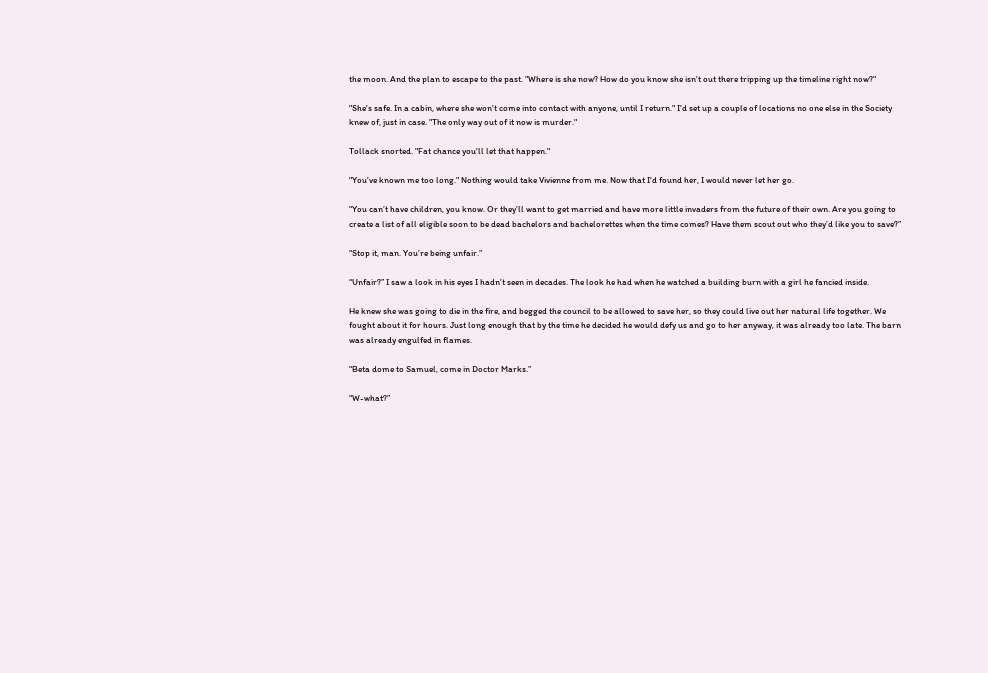the moon. And the plan to escape to the past. "Where is she now? How do you know she isn't out there tripping up the timeline right now?"

"She's safe. In a cabin, where she won't come into contact with anyone, until I return." I'd set up a couple of locations no one else in the Society knew of, just in case. "The only way out of it now is murder."

Tollack snorted. "Fat chance you'll let that happen."

"You've known me too long." Nothing would take Vivienne from me. Now that I'd found her, I would never let her go.

“You can’t have children, you know. Or they’ll want to get married and have more little invaders from the future of their own. Are you going to create a list of all eligible soon to be dead bachelors and bachelorettes when the time comes? Have them scout out who they’d like you to save?”

“Stop it, man. You’re being unfair.”

“Unfair?” I saw a look in his eyes I hadn’t seen in decades. The look he had when he watched a building burn with a girl he fancied inside.

He knew she was going to die in the fire, and begged the council to be allowed to save her, so they could live out her natural life together. We fought about it for hours. Just long enough that by the time he decided he would defy us and go to her anyway, it was already too late. The barn was already engulfed in flames.

“Beta dome to Samuel, come in Doctor Marks.”

“W-what?”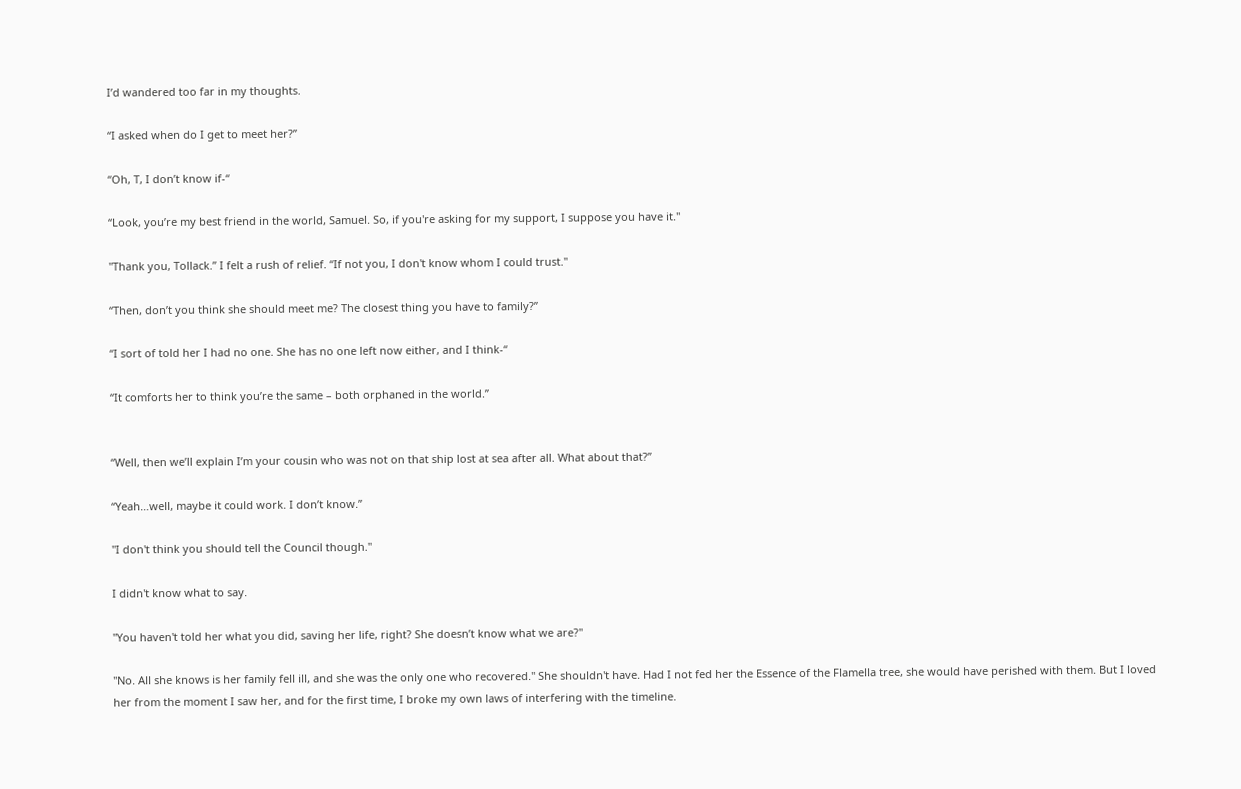I’d wandered too far in my thoughts.

“I asked when do I get to meet her?”

“Oh, T, I don’t know if-“

“Look, you’re my best friend in the world, Samuel. So, if you're asking for my support, I suppose you have it."

"Thank you, Tollack.” I felt a rush of relief. “If not you, I don't know whom I could trust."

“Then, don’t you think she should meet me? The closest thing you have to family?”

“I sort of told her I had no one. She has no one left now either, and I think-“

“It comforts her to think you’re the same – both orphaned in the world.”


“Well, then we’ll explain I’m your cousin who was not on that ship lost at sea after all. What about that?”

“Yeah…well, maybe it could work. I don’t know.”

"I don't think you should tell the Council though."

I didn't know what to say.

"You haven't told her what you did, saving her life, right? She doesn’t know what we are?"

"No. All she knows is her family fell ill, and she was the only one who recovered." She shouldn't have. Had I not fed her the Essence of the Flamella tree, she would have perished with them. But I loved her from the moment I saw her, and for the first time, I broke my own laws of interfering with the timeline.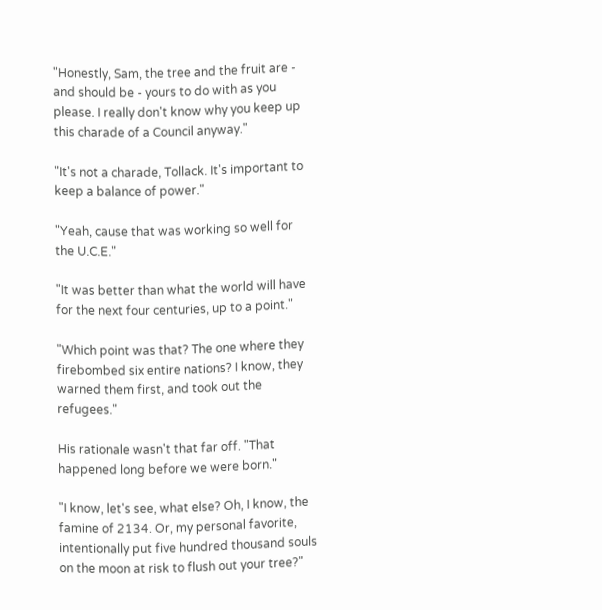"Honestly, Sam, the tree and the fruit are - and should be - yours to do with as you please. I really don't know why you keep up this charade of a Council anyway."

"It's not a charade, Tollack. It's important to keep a balance of power."

"Yeah, cause that was working so well for the U.C.E."

"It was better than what the world will have for the next four centuries, up to a point."

"Which point was that? The one where they firebombed six entire nations? I know, they warned them first, and took out the refugees."

His rationale wasn't that far off. "That happened long before we were born."

"I know, let's see, what else? Oh, I know, the famine of 2134. Or, my personal favorite, intentionally put five hundred thousand souls on the moon at risk to flush out your tree?"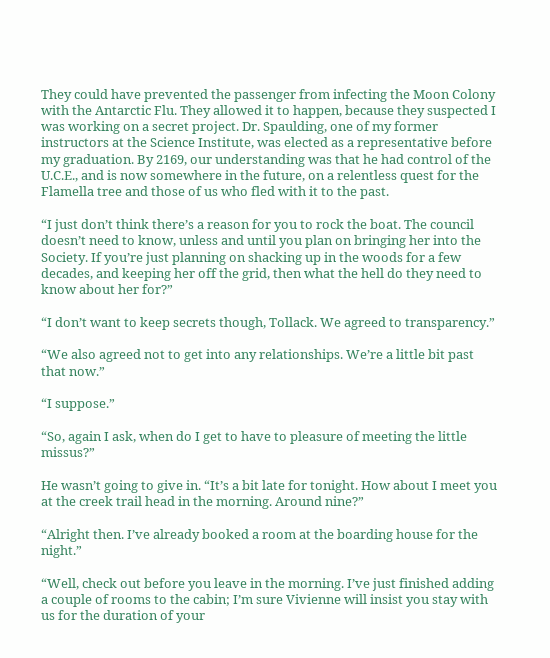They could have prevented the passenger from infecting the Moon Colony with the Antarctic Flu. They allowed it to happen, because they suspected I was working on a secret project. Dr. Spaulding, one of my former instructors at the Science Institute, was elected as a representative before my graduation. By 2169, our understanding was that he had control of the U.C.E., and is now somewhere in the future, on a relentless quest for the Flamella tree and those of us who fled with it to the past.

“I just don’t think there’s a reason for you to rock the boat. The council doesn’t need to know, unless and until you plan on bringing her into the Society. If you’re just planning on shacking up in the woods for a few decades, and keeping her off the grid, then what the hell do they need to know about her for?”

“I don’t want to keep secrets though, Tollack. We agreed to transparency.”

“We also agreed not to get into any relationships. We’re a little bit past that now.”

“I suppose.”

“So, again I ask, when do I get to have to pleasure of meeting the little missus?”

He wasn’t going to give in. “It’s a bit late for tonight. How about I meet you at the creek trail head in the morning. Around nine?”

“Alright then. I’ve already booked a room at the boarding house for the night.”

“Well, check out before you leave in the morning. I’ve just finished adding a couple of rooms to the cabin; I’m sure Vivienne will insist you stay with us for the duration of your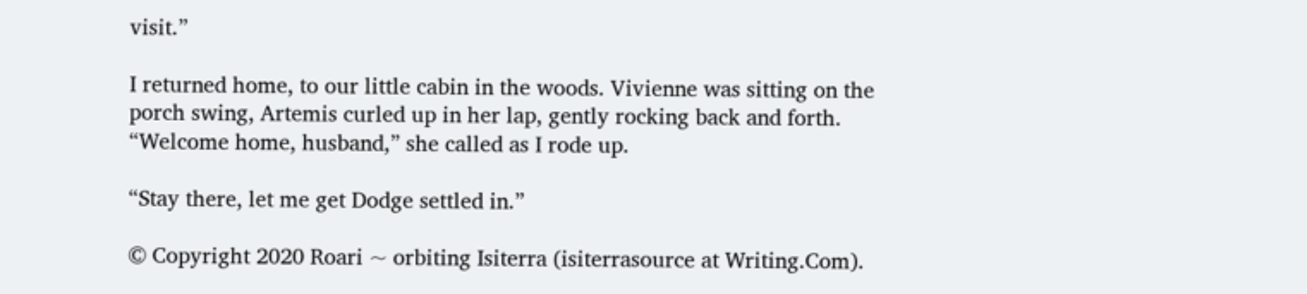visit.”

I returned home, to our little cabin in the woods. Vivienne was sitting on the porch swing, Artemis curled up in her lap, gently rocking back and forth. “Welcome home, husband,” she called as I rode up.

“Stay there, let me get Dodge settled in.”

© Copyright 2020 Roari ~ orbiting Isiterra (isiterrasource at Writing.Com).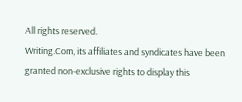All rights reserved.
Writing.Com, its affiliates and syndicates have been granted non-exclusive rights to display this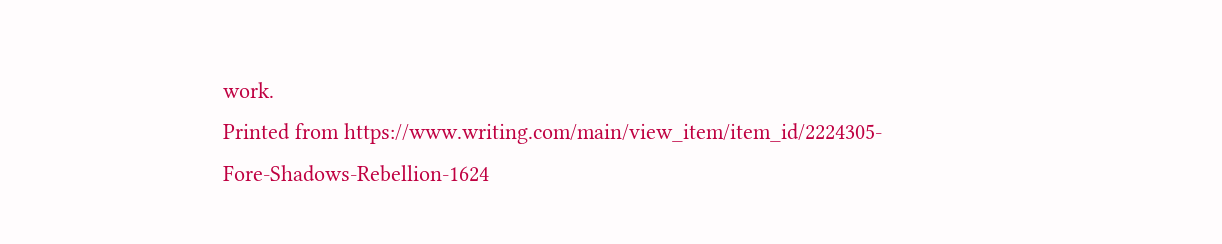work.
Printed from https://www.writing.com/main/view_item/item_id/2224305-Fore-Shadows-Rebellion-1624